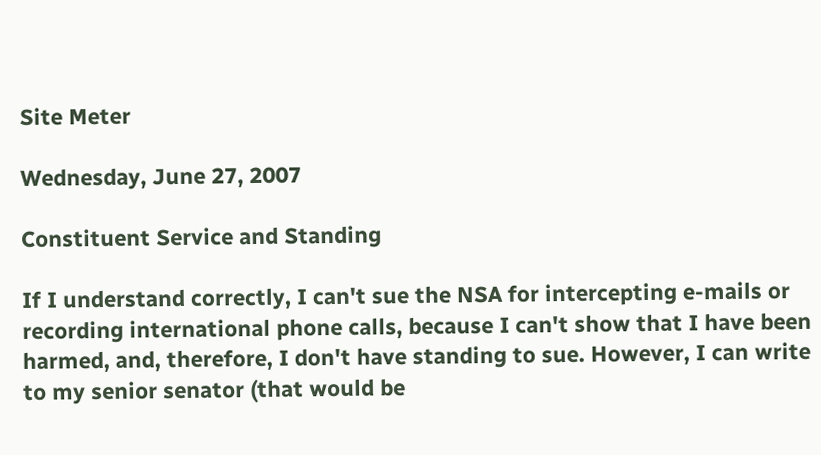Site Meter

Wednesday, June 27, 2007

Constituent Service and Standing

If I understand correctly, I can't sue the NSA for intercepting e-mails or recording international phone calls, because I can't show that I have been harmed, and, therefore, I don't have standing to sue. However, I can write to my senior senator (that would be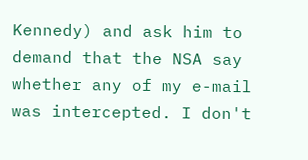Kennedy) and ask him to demand that the NSA say whether any of my e-mail was intercepted. I don't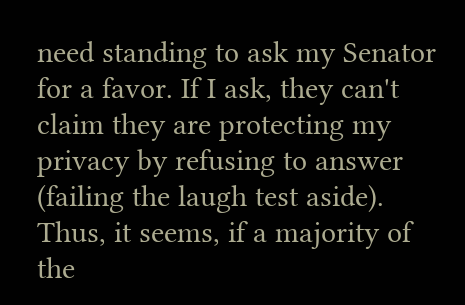need standing to ask my Senator for a favor. If I ask, they can't claim they are protecting my privacy by refusing to answer (failing the laugh test aside). Thus, it seems, if a majority of the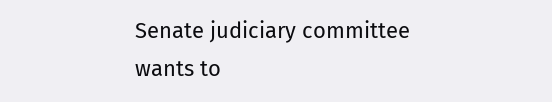Senate judiciary committee wants to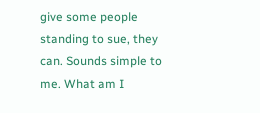give some people standing to sue, they can. Sounds simple to me. What am I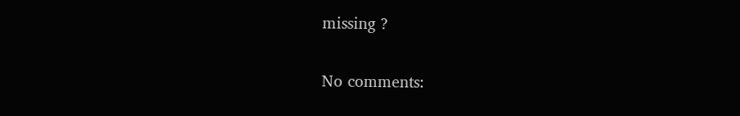missing ?

No comments: